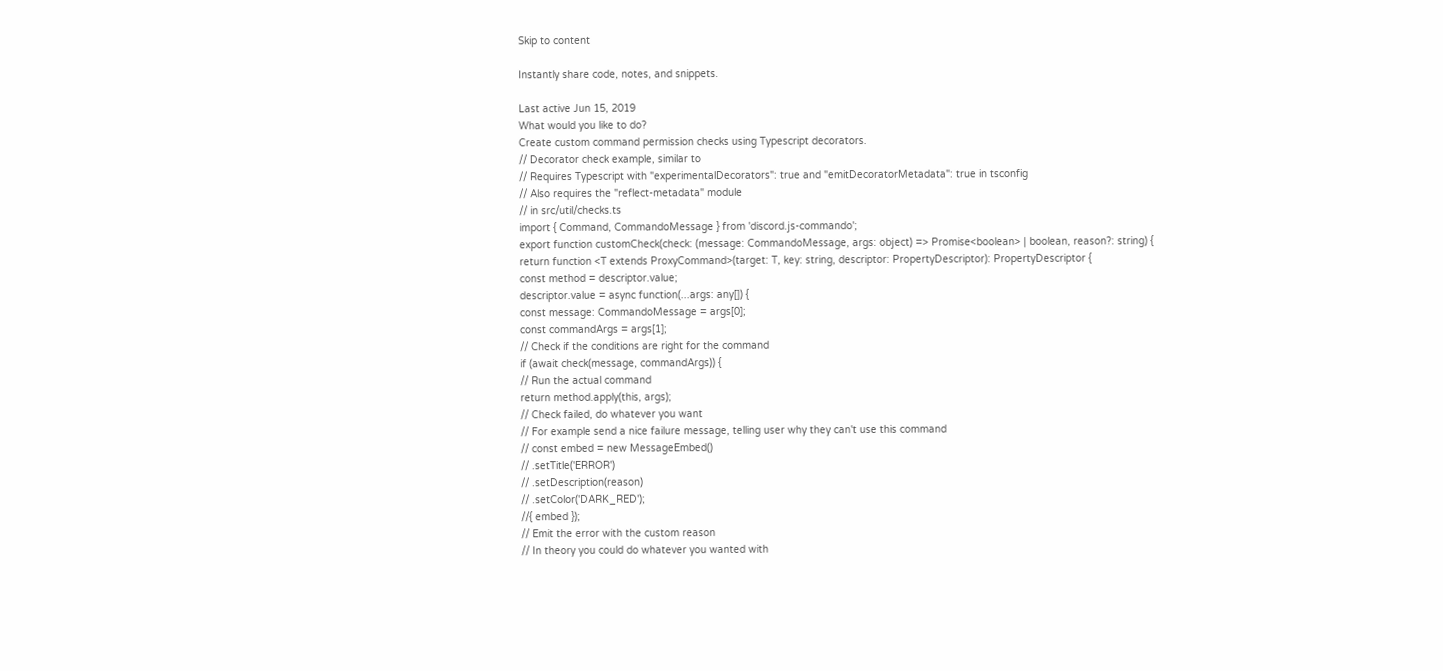Skip to content

Instantly share code, notes, and snippets.

Last active Jun 15, 2019
What would you like to do?
Create custom command permission checks using Typescript decorators.
// Decorator check example, similar to
// Requires Typescript with "experimentalDecorators": true and "emitDecoratorMetadata": true in tsconfig
// Also requires the "reflect-metadata" module
// in src/util/checks.ts
import { Command, CommandoMessage } from 'discord.js-commando';
export function customCheck(check: (message: CommandoMessage, args: object) => Promise<boolean> | boolean, reason?: string) {
return function <T extends ProxyCommand>(target: T, key: string, descriptor: PropertyDescriptor): PropertyDescriptor {
const method = descriptor.value;
descriptor.value = async function(...args: any[]) {
const message: CommandoMessage = args[0];
const commandArgs = args[1];
// Check if the conditions are right for the command
if (await check(message, commandArgs)) {
// Run the actual command
return method.apply(this, args);
// Check failed, do whatever you want
// For example send a nice failure message, telling user why they can't use this command
// const embed = new MessageEmbed()
// .setTitle('ERROR')
// .setDescription(reason)
// .setColor('DARK_RED');
//{ embed });
// Emit the error with the custom reason
// In theory you could do whatever you wanted with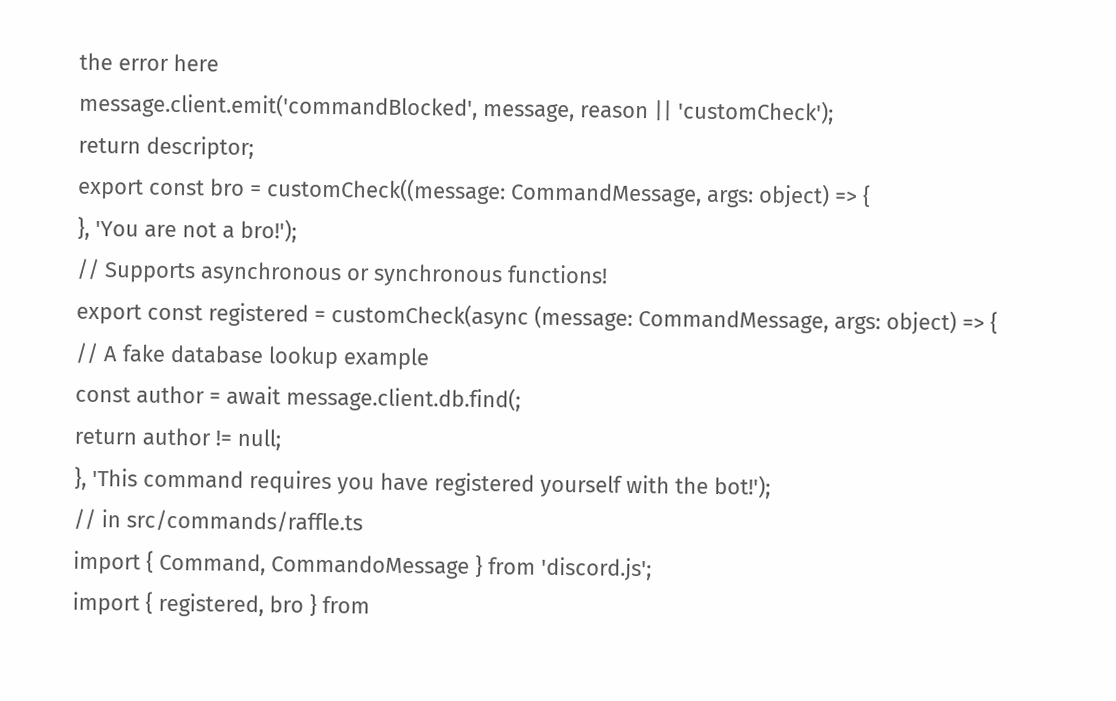the error here
message.client.emit('commandBlocked', message, reason || 'customCheck');
return descriptor;
export const bro = customCheck((message: CommandMessage, args: object) => {
}, 'You are not a bro!');
// Supports asynchronous or synchronous functions!
export const registered = customCheck(async (message: CommandMessage, args: object) => {
// A fake database lookup example
const author = await message.client.db.find(;
return author != null;
}, 'This command requires you have registered yourself with the bot!');
// in src/commands/raffle.ts
import { Command, CommandoMessage } from 'discord.js';
import { registered, bro } from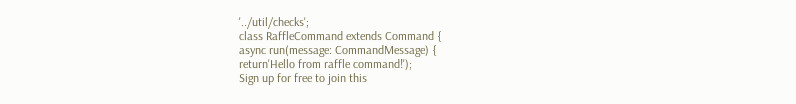'../util/checks';
class RaffleCommand extends Command {
async run(message: CommandMessage) {
return'Hello from raffle command!');
Sign up for free to join this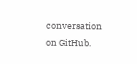conversation on GitHub.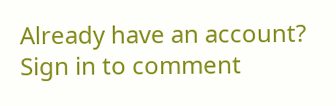Already have an account? Sign in to comment